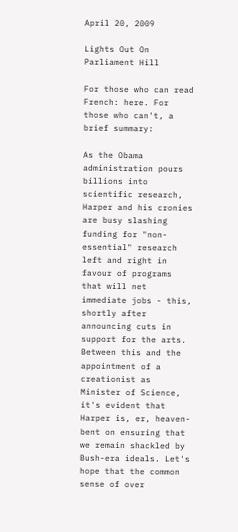April 20, 2009

Lights Out On Parliament Hill

For those who can read French: here. For those who can't, a brief summary:

As the Obama administration pours billions into scientific research, Harper and his cronies are busy slashing funding for "non-essential" research left and right in favour of programs that will net immediate jobs - this, shortly after announcing cuts in support for the arts. Between this and the appointment of a creationist as Minister of Science, it's evident that Harper is, er, heaven-bent on ensuring that we remain shackled by Bush-era ideals. Let's hope that the common sense of over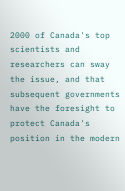2000 of Canada's top scientists and researchers can sway the issue, and that subsequent governments have the foresight to protect Canada's position in the modern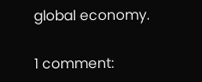global economy.

1 comment: